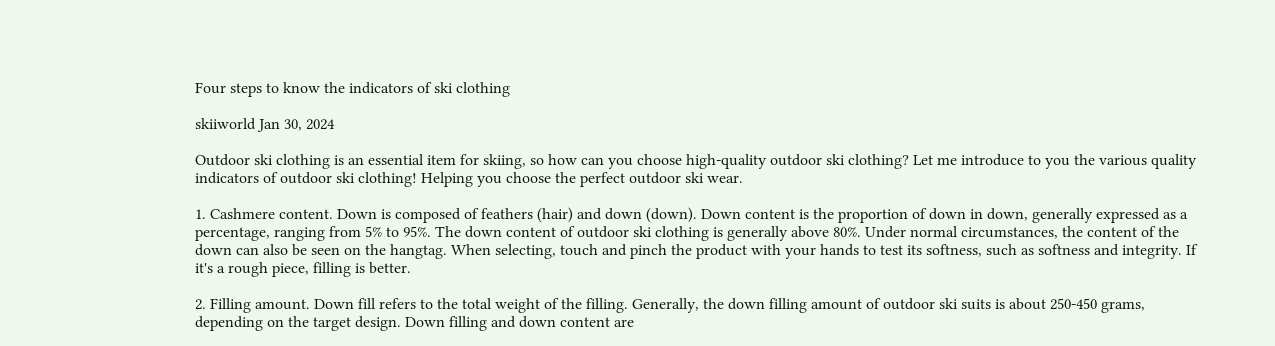Four steps to know the indicators of ski clothing

skiiworld Jan 30, 2024

Outdoor ski clothing is an essential item for skiing, so how can you choose high-quality outdoor ski clothing? Let me introduce to you the various quality indicators of outdoor ski clothing! Helping you choose the perfect outdoor ski wear.

1. Cashmere content. Down is composed of feathers (hair) and down (down). Down content is the proportion of down in down, generally expressed as a percentage, ranging from 5% to 95%. The down content of outdoor ski clothing is generally above 80%. Under normal circumstances, the content of the down can also be seen on the hangtag. When selecting, touch and pinch the product with your hands to test its softness, such as softness and integrity. If it's a rough piece, filling is better.

2. Filling amount. Down fill refers to the total weight of the filling. Generally, the down filling amount of outdoor ski suits is about 250-450 grams, depending on the target design. Down filling and down content are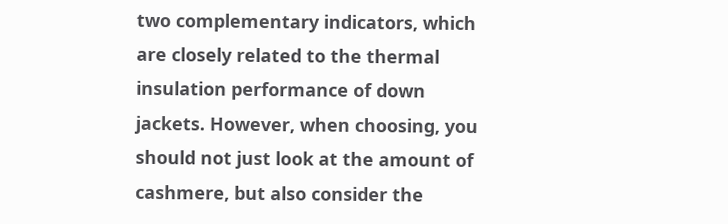two complementary indicators, which are closely related to the thermal insulation performance of down jackets. However, when choosing, you should not just look at the amount of cashmere, but also consider the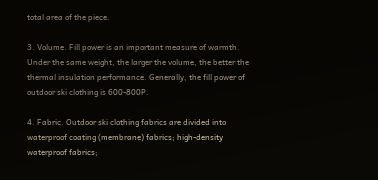total area of the piece.

3. Volume. Fill power is an important measure of warmth. Under the same weight, the larger the volume, the better the thermal insulation performance. Generally, the fill power of outdoor ski clothing is 600-800P.

4. Fabric. Outdoor ski clothing fabrics are divided into waterproof coating (membrane) fabrics; high-density waterproof fabrics;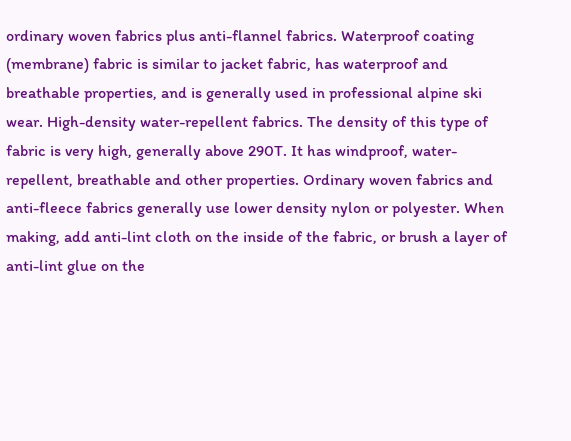ordinary woven fabrics plus anti-flannel fabrics. Waterproof coating (membrane) fabric is similar to jacket fabric, has waterproof and breathable properties, and is generally used in professional alpine ski wear. High-density water-repellent fabrics. The density of this type of fabric is very high, generally above 290T. It has windproof, water-repellent, breathable and other properties. Ordinary woven fabrics and anti-fleece fabrics generally use lower density nylon or polyester. When making, add anti-lint cloth on the inside of the fabric, or brush a layer of anti-lint glue on the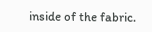inside of the fabric.